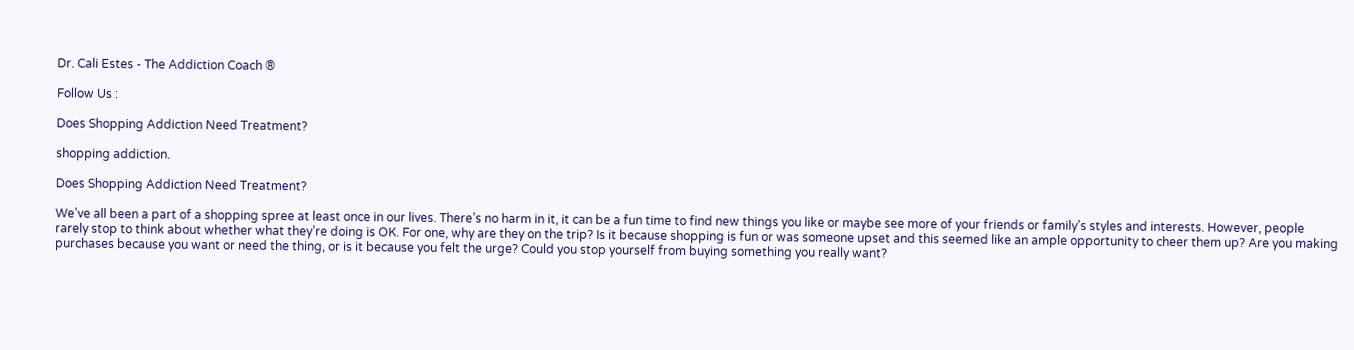Dr. Cali Estes - The Addiction Coach ®

Follow Us :

Does Shopping Addiction Need Treatment?

shopping addiction.

Does Shopping Addiction Need Treatment?

We’ve all been a part of a shopping spree at least once in our lives. There’s no harm in it, it can be a fun time to find new things you like or maybe see more of your friends or family’s styles and interests. However, people rarely stop to think about whether what they’re doing is OK. For one, why are they on the trip? Is it because shopping is fun or was someone upset and this seemed like an ample opportunity to cheer them up? Are you making purchases because you want or need the thing, or is it because you felt the urge? Could you stop yourself from buying something you really want?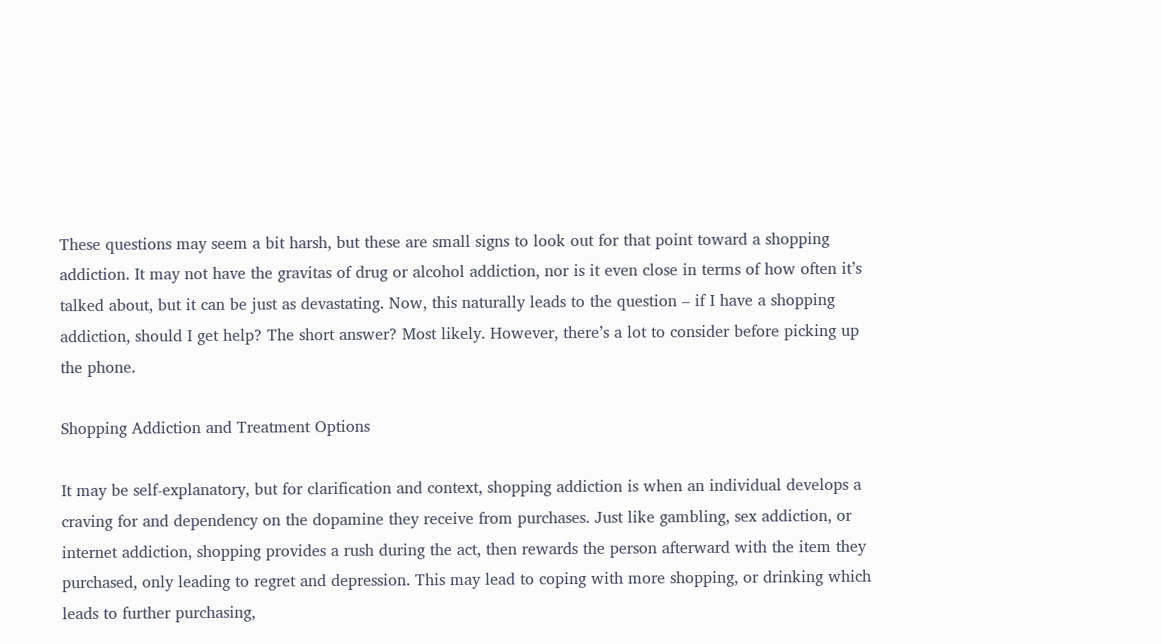These questions may seem a bit harsh, but these are small signs to look out for that point toward a shopping addiction. It may not have the gravitas of drug or alcohol addiction, nor is it even close in terms of how often it’s talked about, but it can be just as devastating. Now, this naturally leads to the question – if I have a shopping addiction, should I get help? The short answer? Most likely. However, there’s a lot to consider before picking up the phone.

Shopping Addiction and Treatment Options

It may be self-explanatory, but for clarification and context, shopping addiction is when an individual develops a craving for and dependency on the dopamine they receive from purchases. Just like gambling, sex addiction, or internet addiction, shopping provides a rush during the act, then rewards the person afterward with the item they purchased, only leading to regret and depression. This may lead to coping with more shopping, or drinking which leads to further purchasing,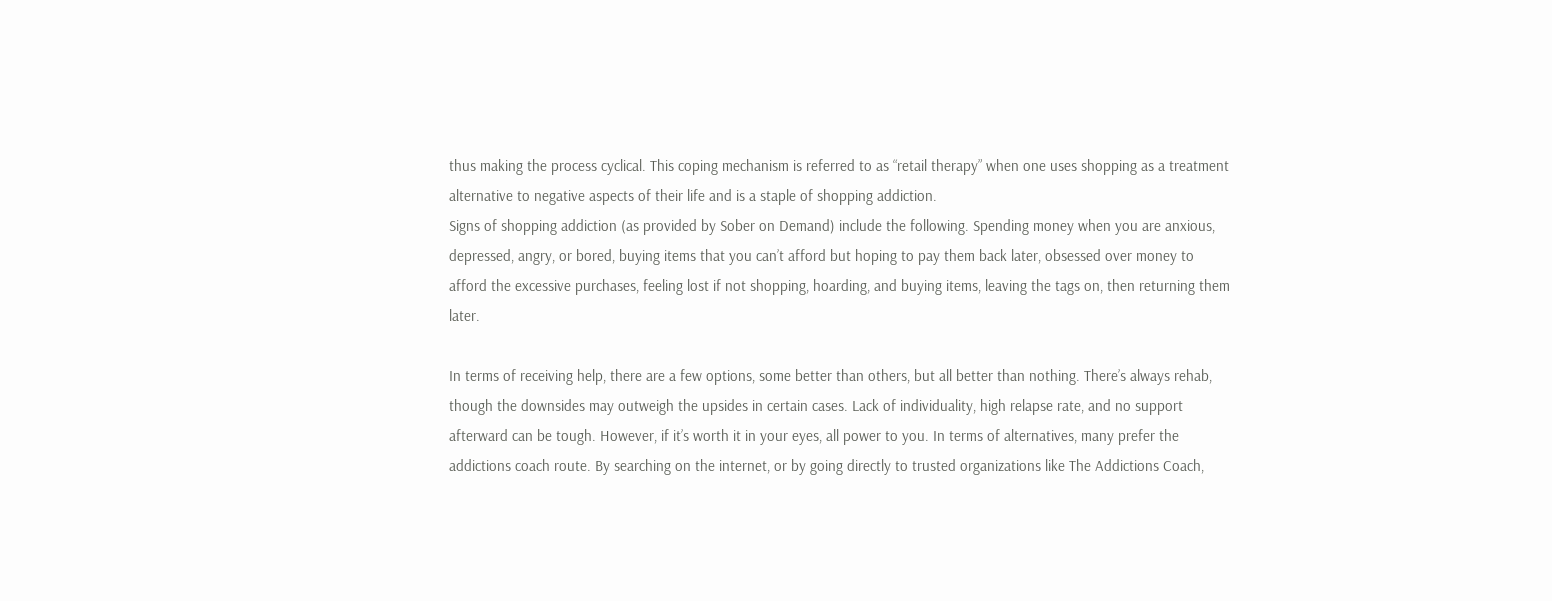thus making the process cyclical. This coping mechanism is referred to as “retail therapy” when one uses shopping as a treatment alternative to negative aspects of their life and is a staple of shopping addiction.
Signs of shopping addiction (as provided by Sober on Demand) include the following. Spending money when you are anxious, depressed, angry, or bored, buying items that you can’t afford but hoping to pay them back later, obsessed over money to afford the excessive purchases, feeling lost if not shopping, hoarding, and buying items, leaving the tags on, then returning them later.

In terms of receiving help, there are a few options, some better than others, but all better than nothing. There’s always rehab, though the downsides may outweigh the upsides in certain cases. Lack of individuality, high relapse rate, and no support afterward can be tough. However, if it’s worth it in your eyes, all power to you. In terms of alternatives, many prefer the addictions coach route. By searching on the internet, or by going directly to trusted organizations like The Addictions Coach,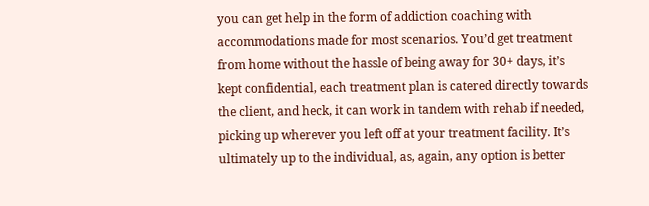you can get help in the form of addiction coaching with accommodations made for most scenarios. You’d get treatment from home without the hassle of being away for 30+ days, it’s kept confidential, each treatment plan is catered directly towards the client, and heck, it can work in tandem with rehab if needed, picking up wherever you left off at your treatment facility. It’s ultimately up to the individual, as, again, any option is better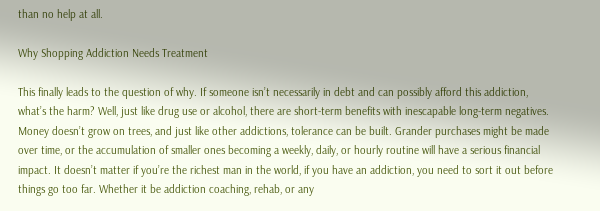than no help at all.

Why Shopping Addiction Needs Treatment

This finally leads to the question of why. If someone isn’t necessarily in debt and can possibly afford this addiction, what’s the harm? Well, just like drug use or alcohol, there are short-term benefits with inescapable long-term negatives. Money doesn’t grow on trees, and just like other addictions, tolerance can be built. Grander purchases might be made over time, or the accumulation of smaller ones becoming a weekly, daily, or hourly routine will have a serious financial impact. It doesn’t matter if you’re the richest man in the world, if you have an addiction, you need to sort it out before things go too far. Whether it be addiction coaching, rehab, or any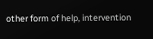other form of help, intervention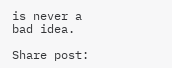is never a bad idea.

Share post: